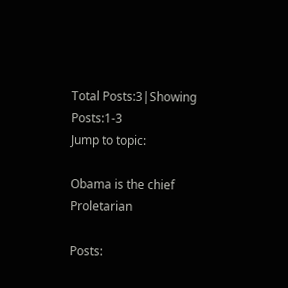Total Posts:3|Showing Posts:1-3
Jump to topic:

Obama is the chief Proletarian

Posts: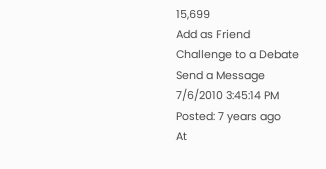15,699
Add as Friend
Challenge to a Debate
Send a Message
7/6/2010 3:45:14 PM
Posted: 7 years ago
At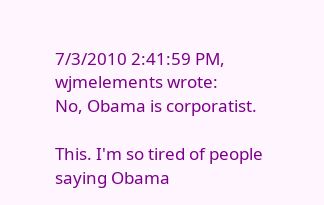7/3/2010 2:41:59 PM, wjmelements wrote:
No, Obama is corporatist.

This. I'm so tired of people saying Obama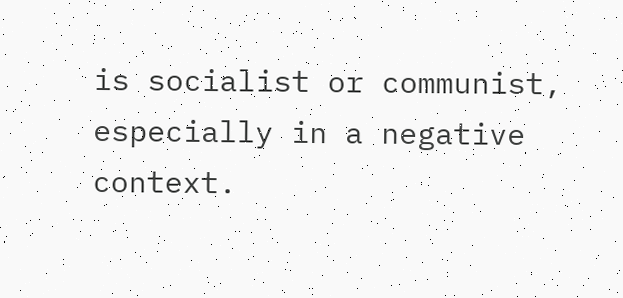is socialist or communist, especially in a negative context.